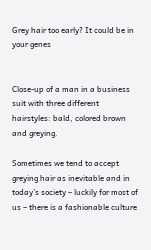Grey hair too early? It could be in your genes


Close-up of a man in a business suit with three different hairstyles: bald, colored brown and greying.

Sometimes we tend to accept greying hair as inevitable and in today’s society – luckily for most of us – there is a fashionable culture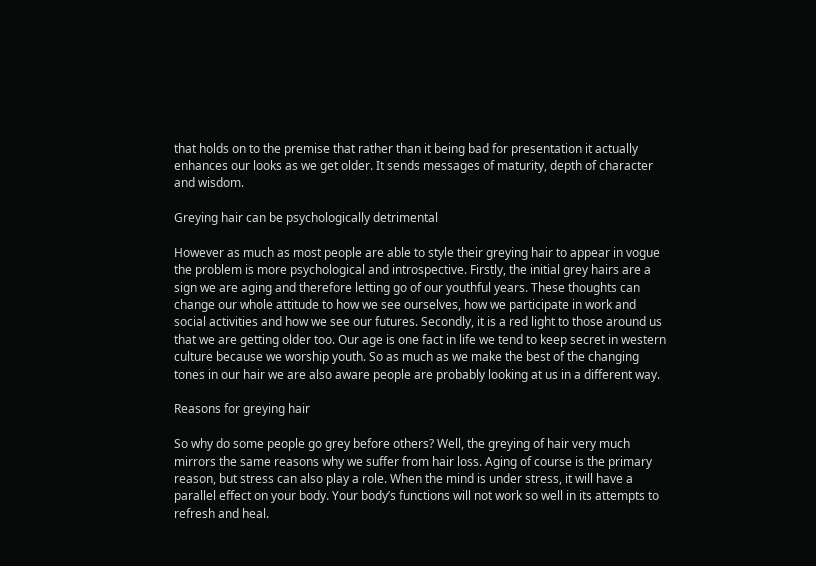that holds on to the premise that rather than it being bad for presentation it actually enhances our looks as we get older. It sends messages of maturity, depth of character and wisdom.

Greying hair can be psychologically detrimental

However as much as most people are able to style their greying hair to appear in vogue the problem is more psychological and introspective. Firstly, the initial grey hairs are a sign we are aging and therefore letting go of our youthful years. These thoughts can change our whole attitude to how we see ourselves, how we participate in work and social activities and how we see our futures. Secondly, it is a red light to those around us that we are getting older too. Our age is one fact in life we tend to keep secret in western culture because we worship youth. So as much as we make the best of the changing tones in our hair we are also aware people are probably looking at us in a different way.

Reasons for greying hair

So why do some people go grey before others? Well, the greying of hair very much mirrors the same reasons why we suffer from hair loss. Aging of course is the primary reason, but stress can also play a role. When the mind is under stress, it will have a parallel effect on your body. Your body’s functions will not work so well in its attempts to refresh and heal.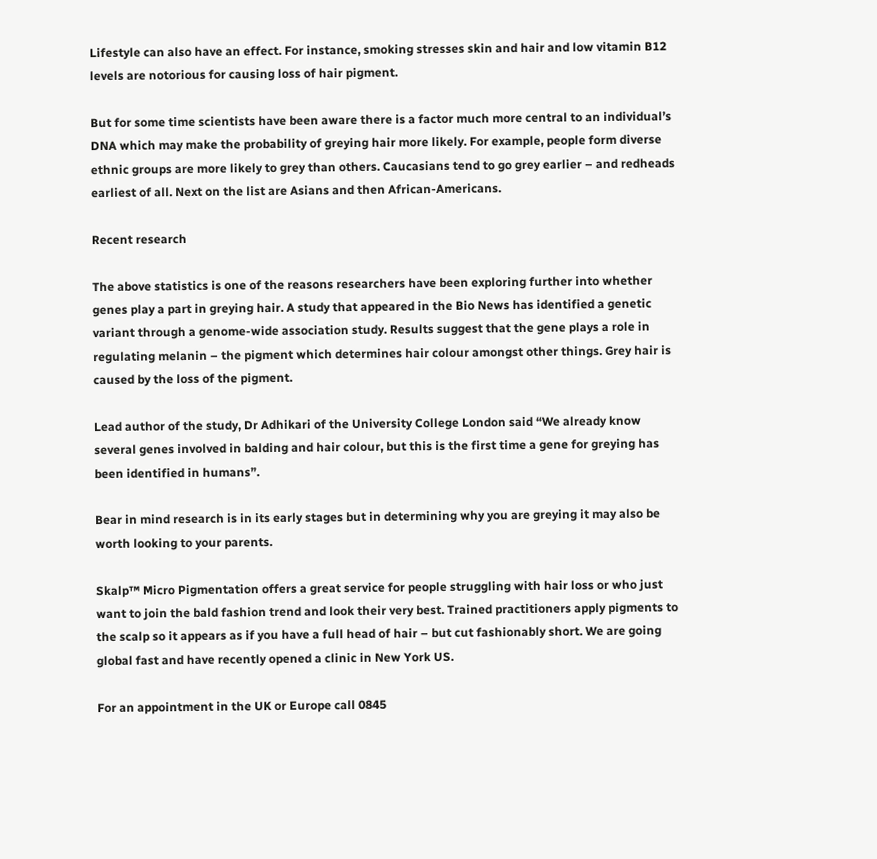Lifestyle can also have an effect. For instance, smoking stresses skin and hair and low vitamin B12 levels are notorious for causing loss of hair pigment.

But for some time scientists have been aware there is a factor much more central to an individual’s DNA which may make the probability of greying hair more likely. For example, people form diverse ethnic groups are more likely to grey than others. Caucasians tend to go grey earlier – and redheads earliest of all. Next on the list are Asians and then African-Americans.

Recent research

The above statistics is one of the reasons researchers have been exploring further into whether genes play a part in greying hair. A study that appeared in the Bio News has identified a genetic variant through a genome-wide association study. Results suggest that the gene plays a role in regulating melanin – the pigment which determines hair colour amongst other things. Grey hair is caused by the loss of the pigment.

Lead author of the study, Dr Adhikari of the University College London said “We already know several genes involved in balding and hair colour, but this is the first time a gene for greying has been identified in humans”.

Bear in mind research is in its early stages but in determining why you are greying it may also be worth looking to your parents.

Skalp™ Micro Pigmentation offers a great service for people struggling with hair loss or who just want to join the bald fashion trend and look their very best. Trained practitioners apply pigments to the scalp so it appears as if you have a full head of hair – but cut fashionably short. We are going global fast and have recently opened a clinic in New York US.

For an appointment in the UK or Europe call 0845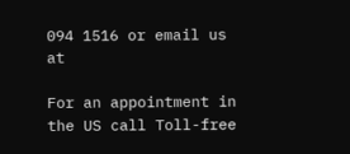094 1516 or email us at

For an appointment in the US call Toll-free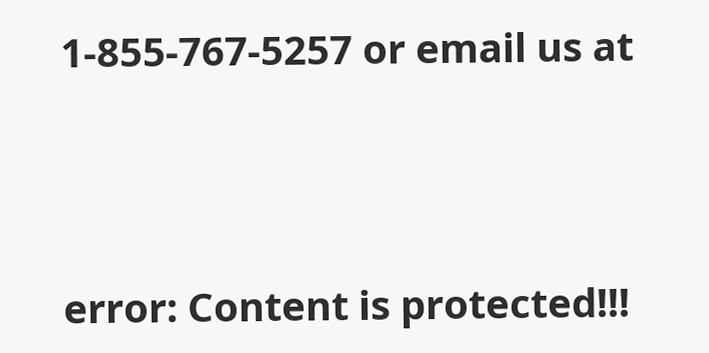1-855-767-5257 or email us at



error: Content is protected!!!